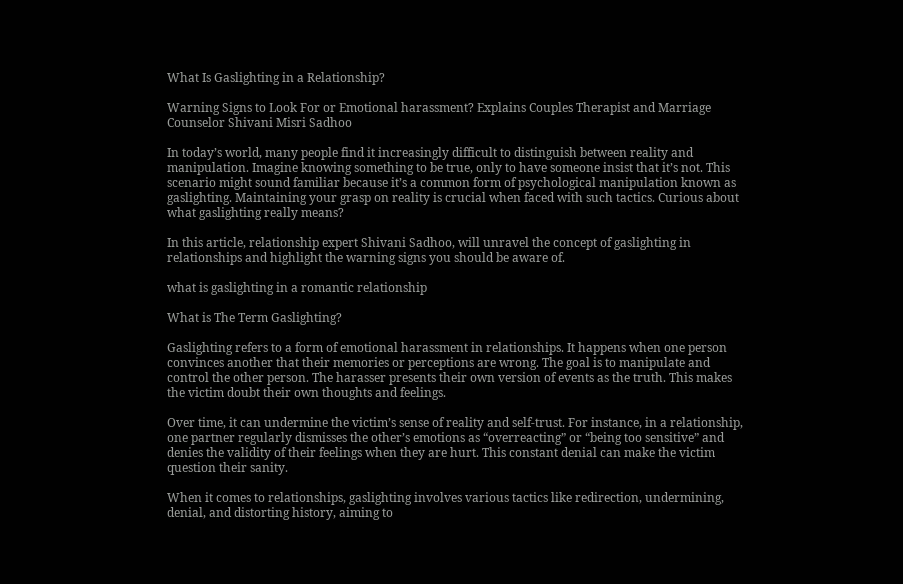What Is Gaslighting in a Relationship?

Warning Signs to Look For or Emotional harassment? Explains Couples Therapist and Marriage Counselor Shivani Misri Sadhoo

In today’s world, many people find it increasingly difficult to distinguish between reality and manipulation. Imagine knowing something to be true, only to have someone insist that it’s not. This scenario might sound familiar because it’s a common form of psychological manipulation known as gaslighting. Maintaining your grasp on reality is crucial when faced with such tactics. Curious about what gaslighting really means?

In this article, relationship expert Shivani Sadhoo, will unravel the concept of gaslighting in relationships and highlight the warning signs you should be aware of.

what is gaslighting in a romantic relationship

What is The Term Gaslighting?

Gaslighting refers to a form of emotional harassment in relationships. It happens when one person convinces another that their memories or perceptions are wrong. The goal is to manipulate and control the other person. The harasser presents their own version of events as the truth. This makes the victim doubt their own thoughts and feelings.

Over time, it can undermine the victim’s sense of reality and self-trust. For instance, in a relationship, one partner regularly dismisses the other’s emotions as “overreacting” or “being too sensitive” and denies the validity of their feelings when they are hurt. This constant denial can make the victim question their sanity.

When it comes to relationships, gaslighting involves various tactics like redirection, undermining, denial, and distorting history, aiming to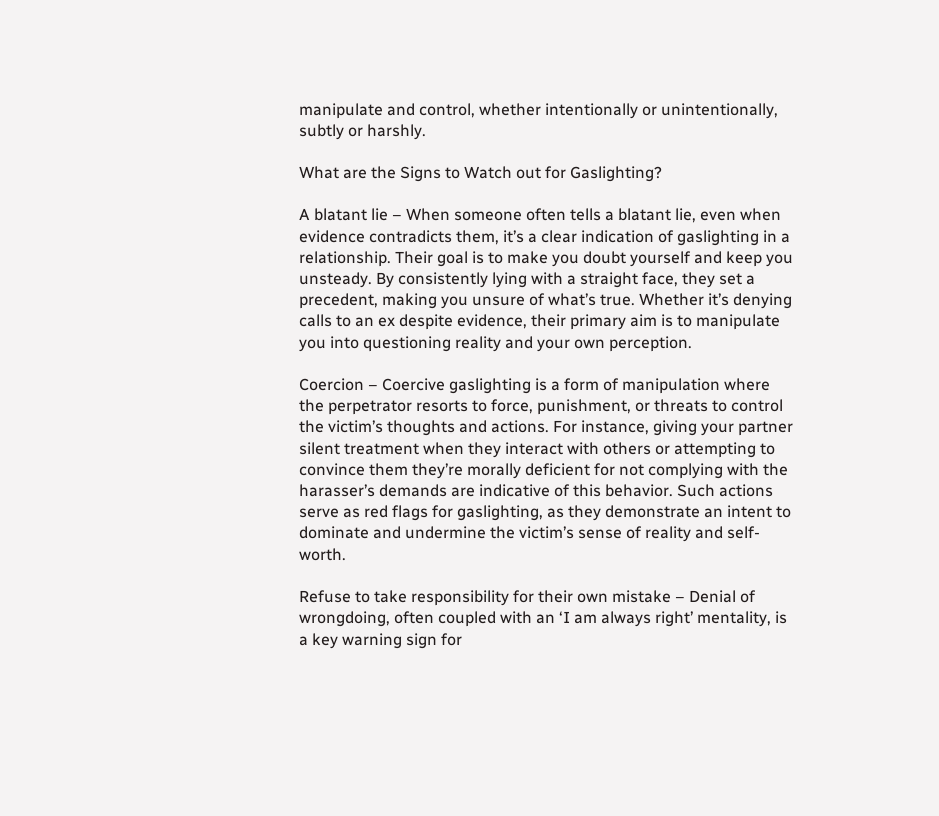manipulate and control, whether intentionally or unintentionally, subtly or harshly.

What are the Signs to Watch out for Gaslighting?

A blatant lie – When someone often tells a blatant lie, even when evidence contradicts them, it’s a clear indication of gaslighting in a relationship. Their goal is to make you doubt yourself and keep you unsteady. By consistently lying with a straight face, they set a precedent, making you unsure of what’s true. Whether it’s denying calls to an ex despite evidence, their primary aim is to manipulate you into questioning reality and your own perception.

Coercion – Coercive gaslighting is a form of manipulation where the perpetrator resorts to force, punishment, or threats to control the victim’s thoughts and actions. For instance, giving your partner silent treatment when they interact with others or attempting to convince them they’re morally deficient for not complying with the harasser’s demands are indicative of this behavior. Such actions serve as red flags for gaslighting, as they demonstrate an intent to dominate and undermine the victim’s sense of reality and self-worth.

Refuse to take responsibility for their own mistake – Denial of wrongdoing, often coupled with an ‘I am always right’ mentality, is a key warning sign for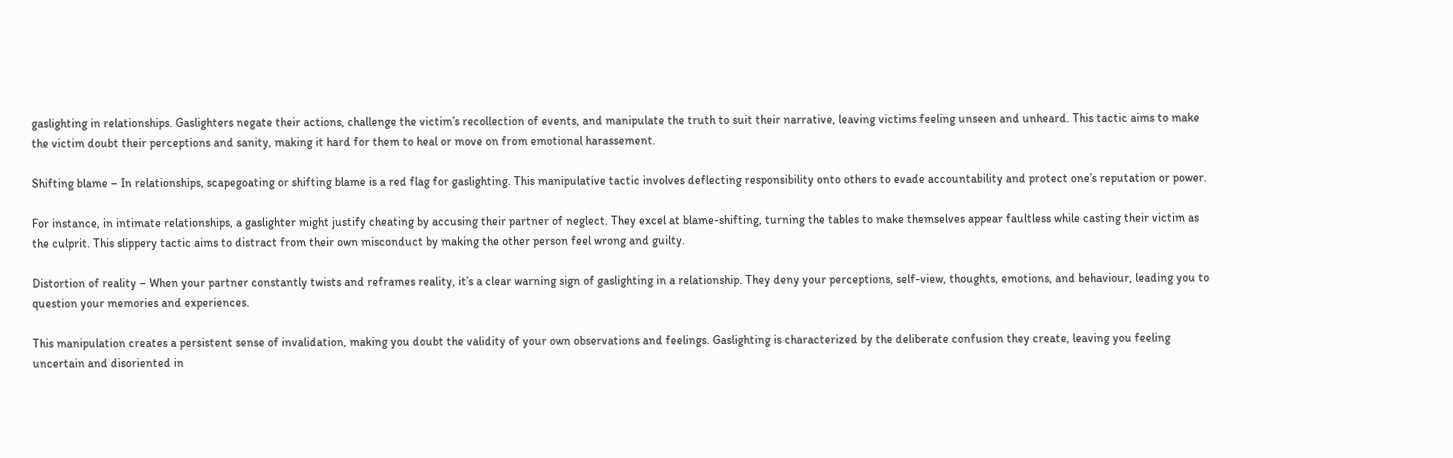gaslighting in relationships. Gaslighters negate their actions, challenge the victim’s recollection of events, and manipulate the truth to suit their narrative, leaving victims feeling unseen and unheard. This tactic aims to make the victim doubt their perceptions and sanity, making it hard for them to heal or move on from emotional harassement.

Shifting blame – In relationships, scapegoating or shifting blame is a red flag for gaslighting. This manipulative tactic involves deflecting responsibility onto others to evade accountability and protect one’s reputation or power.

For instance, in intimate relationships, a gaslighter might justify cheating by accusing their partner of neglect. They excel at blame-shifting, turning the tables to make themselves appear faultless while casting their victim as the culprit. This slippery tactic aims to distract from their own misconduct by making the other person feel wrong and guilty.

Distortion of reality – When your partner constantly twists and reframes reality, it’s a clear warning sign of gaslighting in a relationship. They deny your perceptions, self-view, thoughts, emotions, and behaviour, leading you to question your memories and experiences.

This manipulation creates a persistent sense of invalidation, making you doubt the validity of your own observations and feelings. Gaslighting is characterized by the deliberate confusion they create, leaving you feeling uncertain and disoriented in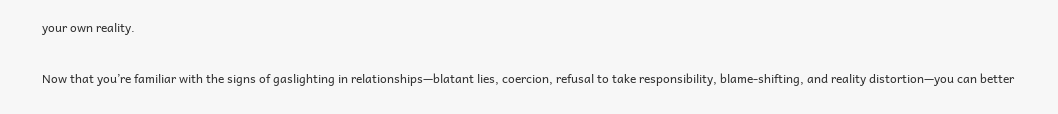your own reality.

Now that you’re familiar with the signs of gaslighting in relationships—blatant lies, coercion, refusal to take responsibility, blame-shifting, and reality distortion—you can better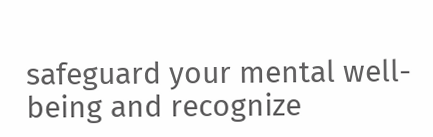safeguard your mental well-being and recognize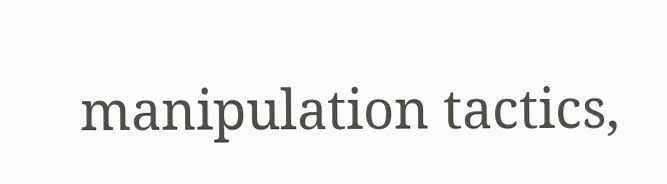manipulation tactics,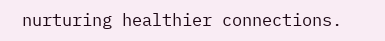nurturing healthier connections.